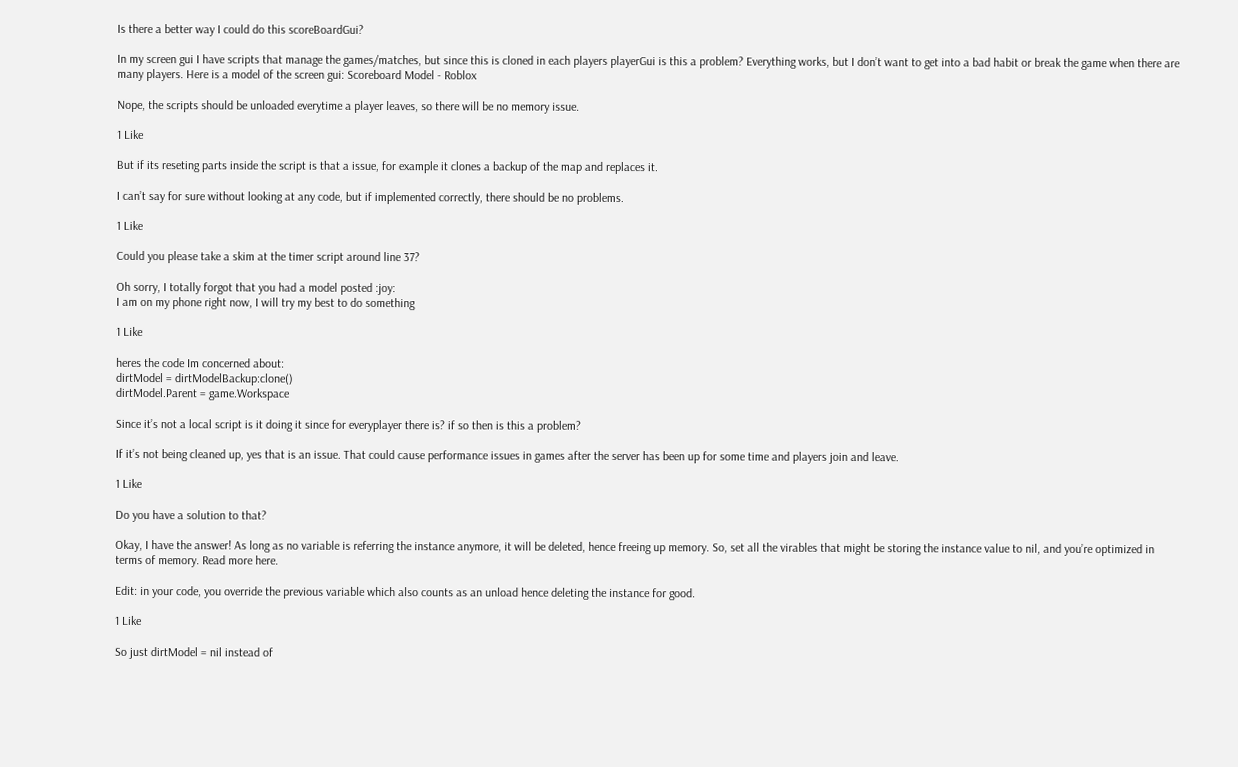Is there a better way I could do this scoreBoardGui?

In my screen gui I have scripts that manage the games/matches, but since this is cloned in each players playerGui is this a problem? Everything works, but I don’t want to get into a bad habit or break the game when there are many players. Here is a model of the screen gui: Scoreboard Model - Roblox

Nope, the scripts should be unloaded everytime a player leaves, so there will be no memory issue.

1 Like

But if its reseting parts inside the script is that a issue, for example it clones a backup of the map and replaces it.

I can’t say for sure without looking at any code, but if implemented correctly, there should be no problems.

1 Like

Could you please take a skim at the timer script around line 37?

Oh sorry, I totally forgot that you had a model posted :joy:
I am on my phone right now, I will try my best to do something

1 Like

heres the code Im concerned about:
dirtModel = dirtModelBackup:clone()
dirtModel.Parent = game.Workspace

Since it’s not a local script is it doing it since for everyplayer there is? if so then is this a problem?

If it’s not being cleaned up, yes that is an issue. That could cause performance issues in games after the server has been up for some time and players join and leave.

1 Like

Do you have a solution to that?

Okay, I have the answer! As long as no variable is referring the instance anymore, it will be deleted, hence freeing up memory. So, set all the virables that might be storing the instance value to nil, and you’re optimized in terms of memory. Read more here.

Edit: in your code, you override the previous variable which also counts as an unload hence deleting the instance for good.

1 Like

So just dirtModel = nil instead of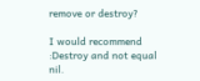remove or destroy?

I would recommend :Destroy and not equal nil.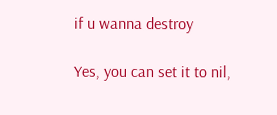if u wanna destroy

Yes, you can set it to nil,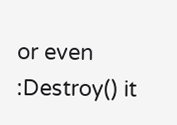or even :Destroy() it